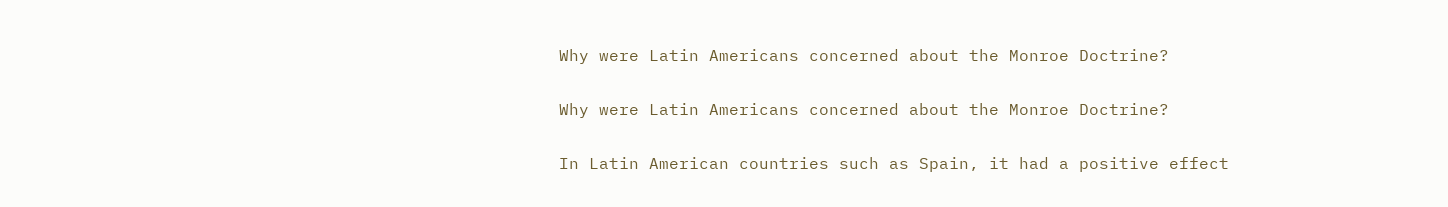Why were Latin Americans concerned about the Monroe Doctrine?

Why were Latin Americans concerned about the Monroe Doctrine?

In Latin American countries such as Spain, it had a positive effect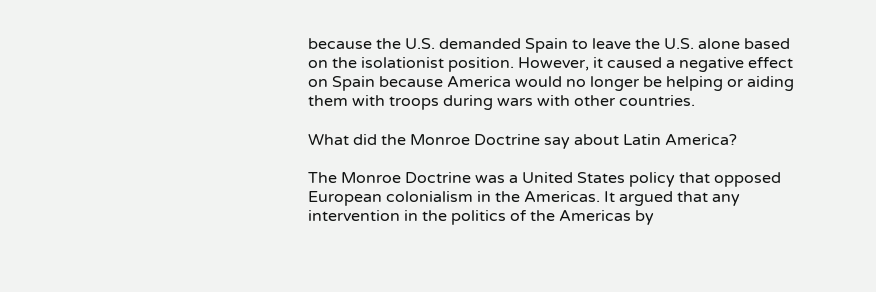because the U.S. demanded Spain to leave the U.S. alone based on the isolationist position. However, it caused a negative effect on Spain because America would no longer be helping or aiding them with troops during wars with other countries.

What did the Monroe Doctrine say about Latin America?

The Monroe Doctrine was a United States policy that opposed European colonialism in the Americas. It argued that any intervention in the politics of the Americas by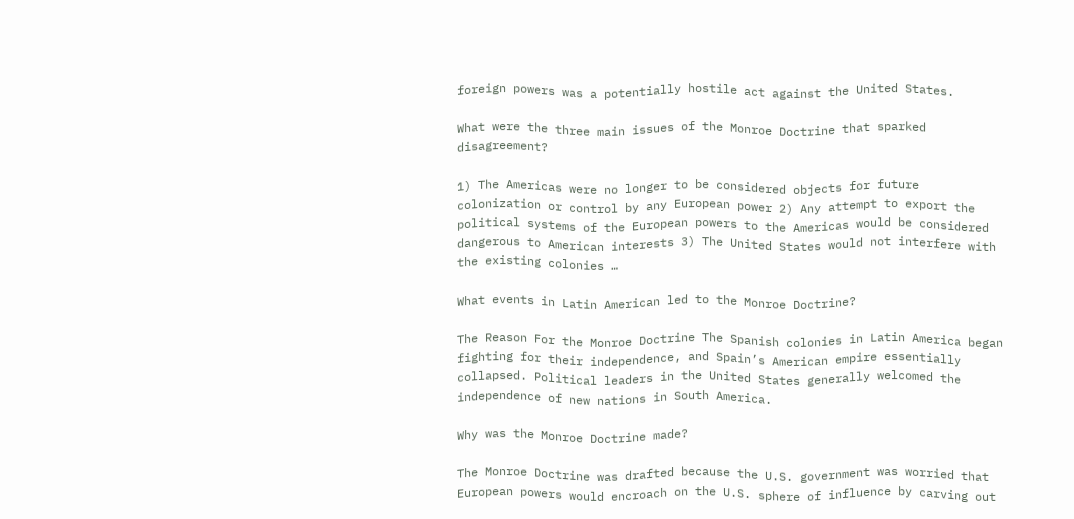foreign powers was a potentially hostile act against the United States.

What were the three main issues of the Monroe Doctrine that sparked disagreement?

1) The Americas were no longer to be considered objects for future colonization or control by any European power 2) Any attempt to export the political systems of the European powers to the Americas would be considered dangerous to American interests 3) The United States would not interfere with the existing colonies …

What events in Latin American led to the Monroe Doctrine?

The Reason For the Monroe Doctrine The Spanish colonies in Latin America began fighting for their independence, and Spain’s American empire essentially collapsed. Political leaders in the United States generally welcomed the independence of new nations in South America.

Why was the Monroe Doctrine made?

The Monroe Doctrine was drafted because the U.S. government was worried that European powers would encroach on the U.S. sphere of influence by carving out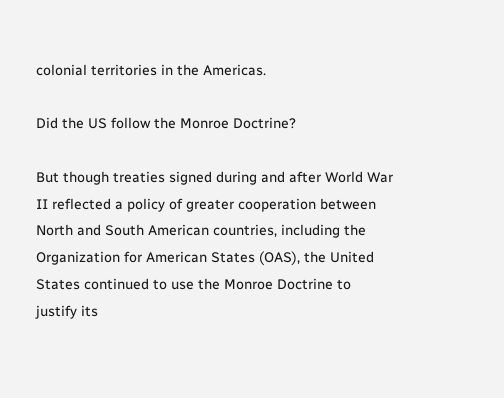colonial territories in the Americas.

Did the US follow the Monroe Doctrine?

But though treaties signed during and after World War II reflected a policy of greater cooperation between North and South American countries, including the Organization for American States (OAS), the United States continued to use the Monroe Doctrine to justify its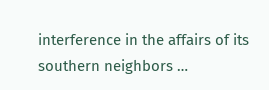interference in the affairs of its southern neighbors …